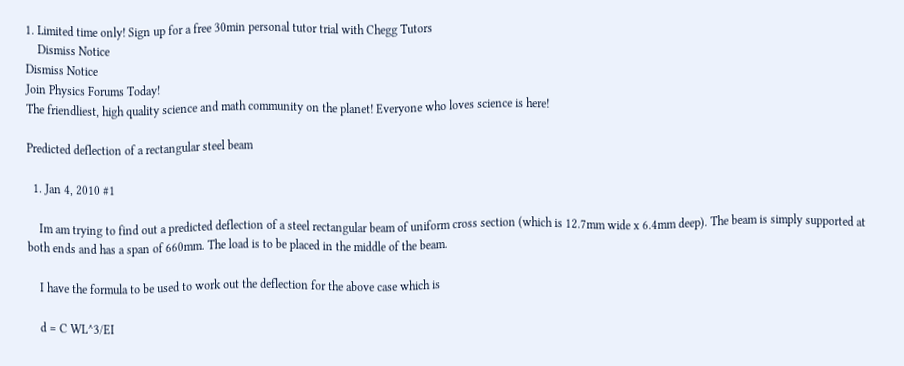1. Limited time only! Sign up for a free 30min personal tutor trial with Chegg Tutors
    Dismiss Notice
Dismiss Notice
Join Physics Forums Today!
The friendliest, high quality science and math community on the planet! Everyone who loves science is here!

Predicted deflection of a rectangular steel beam

  1. Jan 4, 2010 #1

    Im am trying to find out a predicted deflection of a steel rectangular beam of uniform cross section (which is 12.7mm wide x 6.4mm deep). The beam is simply supported at both ends and has a span of 660mm. The load is to be placed in the middle of the beam.

    I have the formula to be used to work out the deflection for the above case which is

    d = C WL^3/EI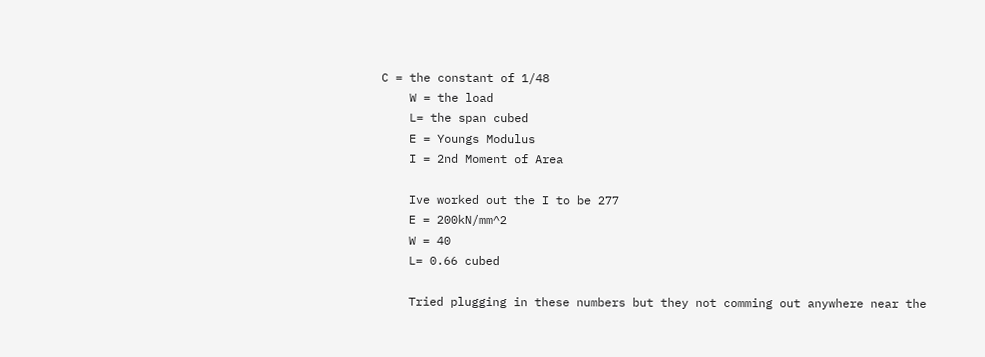C = the constant of 1/48
    W = the load
    L= the span cubed
    E = Youngs Modulus
    I = 2nd Moment of Area

    Ive worked out the I to be 277
    E = 200kN/mm^2
    W = 40
    L= 0.66 cubed

    Tried plugging in these numbers but they not comming out anywhere near the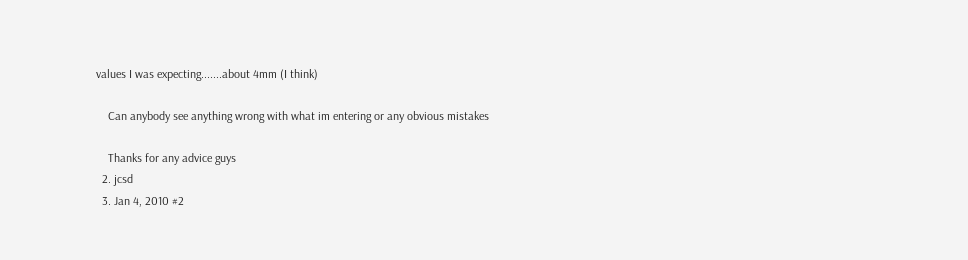values I was expecting.......about 4mm (I think)

    Can anybody see anything wrong with what im entering or any obvious mistakes

    Thanks for any advice guys
  2. jcsd
  3. Jan 4, 2010 #2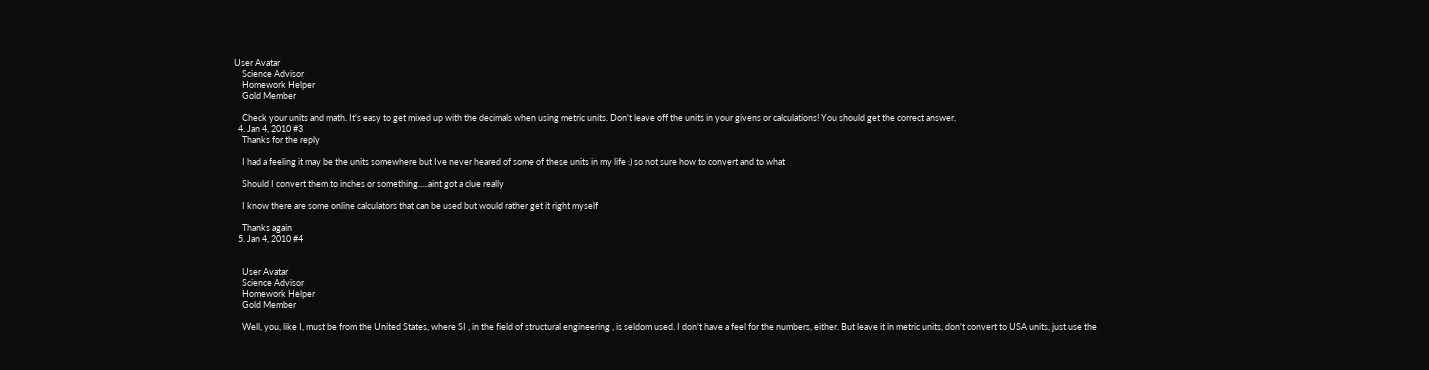User Avatar
    Science Advisor
    Homework Helper
    Gold Member

    Check your units and math. It's easy to get mixed up with the decimals when using metric units. Don't leave off the units in your givens or calculations! You should get the correct answer.
  4. Jan 4, 2010 #3
    Thanks for the reply

    I had a feeling it may be the units somewhere but Ive never heared of some of these units in my life :) so not sure how to convert and to what

    Should I convert them to inches or something.....aint got a clue really

    I know there are some online calculators that can be used but would rather get it right myself

    Thanks again
  5. Jan 4, 2010 #4


    User Avatar
    Science Advisor
    Homework Helper
    Gold Member

    Well, you, like I, must be from the United States, where SI , in the field of structural engineering , is seldom used. I don't have a feel for the numbers, either. But leave it in metric units, don't convert to USA units, just use the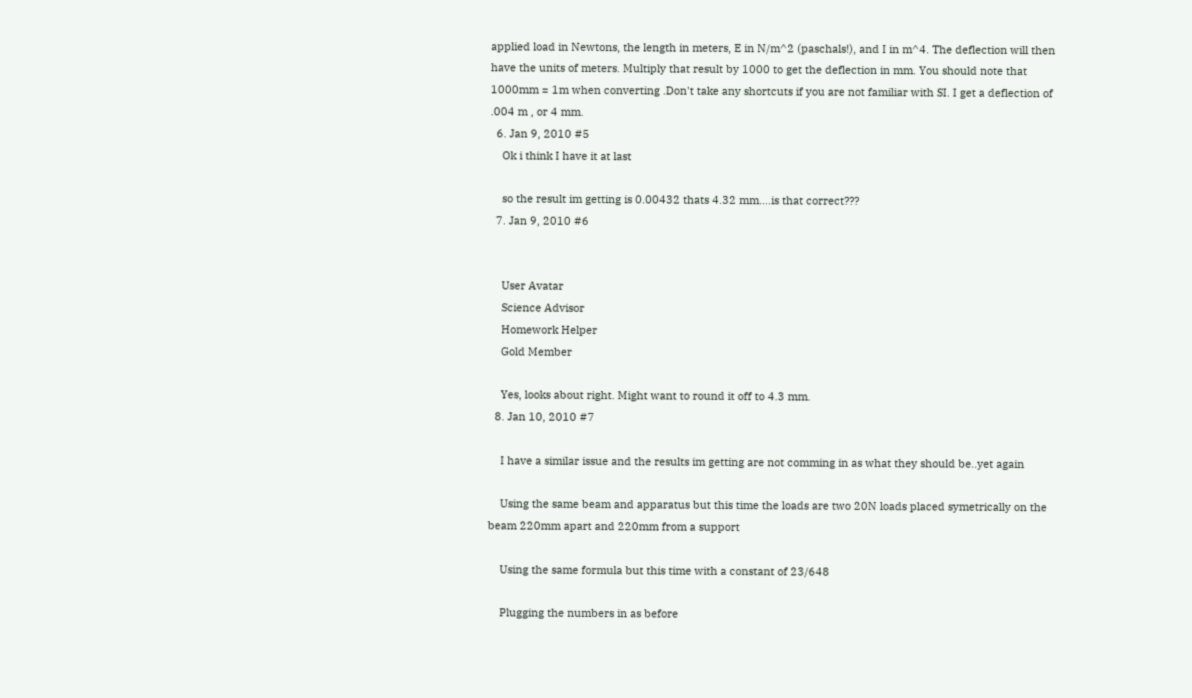applied load in Newtons, the length in meters, E in N/m^2 (paschals!), and I in m^4. The deflection will then have the units of meters. Multiply that result by 1000 to get the deflection in mm. You should note that 1000mm = 1m when converting .Don't take any shortcuts if you are not familiar with SI. I get a deflection of .004 m , or 4 mm.
  6. Jan 9, 2010 #5
    Ok i think I have it at last

    so the result im getting is 0.00432 thats 4.32 mm....is that correct???
  7. Jan 9, 2010 #6


    User Avatar
    Science Advisor
    Homework Helper
    Gold Member

    Yes, looks about right. Might want to round it off to 4.3 mm.
  8. Jan 10, 2010 #7

    I have a similar issue and the results im getting are not comming in as what they should be..yet again

    Using the same beam and apparatus but this time the loads are two 20N loads placed symetrically on the beam 220mm apart and 220mm from a support

    Using the same formula but this time with a constant of 23/648

    Plugging the numbers in as before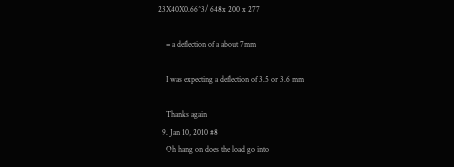23X40X0.66^3/ 648x 200 x 277

    = a deflection of a about 7mm

    I was expecting a deflection of 3.5 or 3.6 mm

    Thanks again
  9. Jan 10, 2010 #8
    Oh hang on does the load go into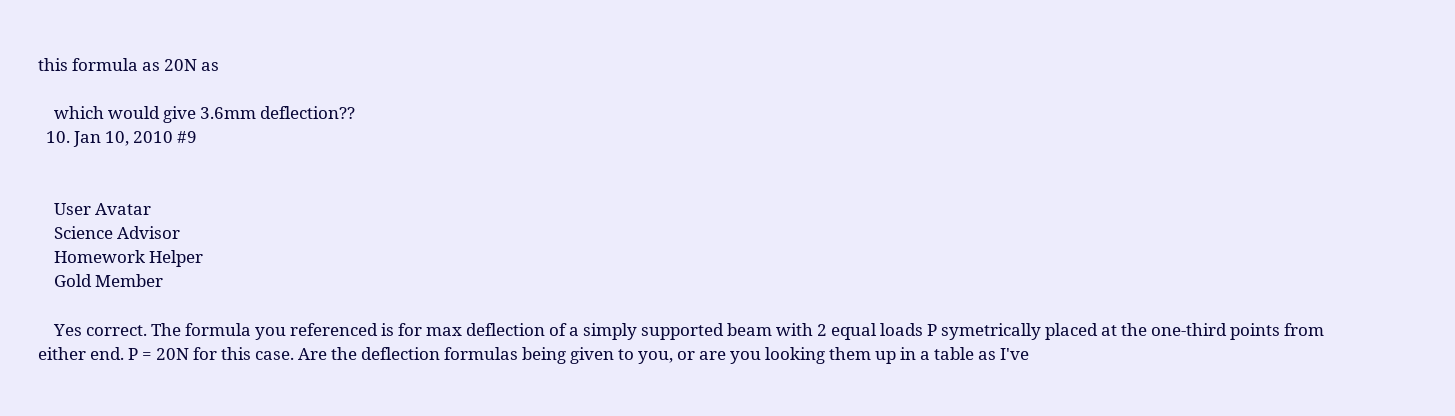this formula as 20N as

    which would give 3.6mm deflection??
  10. Jan 10, 2010 #9


    User Avatar
    Science Advisor
    Homework Helper
    Gold Member

    Yes correct. The formula you referenced is for max deflection of a simply supported beam with 2 equal loads P symetrically placed at the one-third points from either end. P = 20N for this case. Are the deflection formulas being given to you, or are you looking them up in a table as I've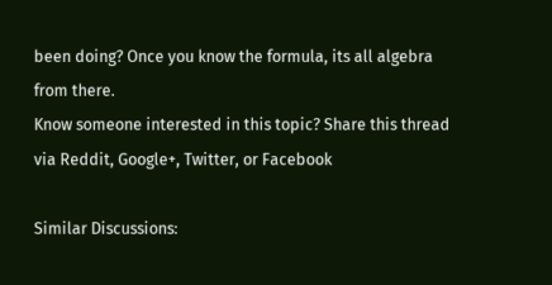been doing? Once you know the formula, its all algebra from there.
Know someone interested in this topic? Share this thread via Reddit, Google+, Twitter, or Facebook

Similar Discussions: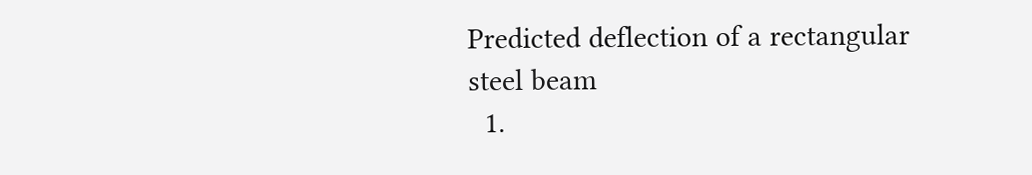Predicted deflection of a rectangular steel beam
  1.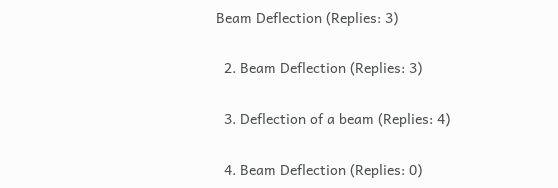Beam Deflection (Replies: 3)

  2. Beam Deflection (Replies: 3)

  3. Deflection of a beam (Replies: 4)

  4. Beam Deflection (Replies: 0)